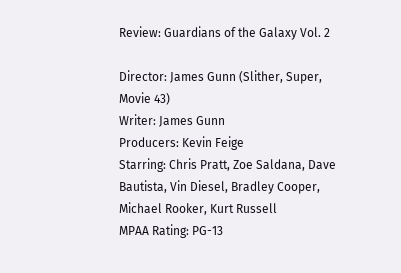Review: Guardians of the Galaxy Vol. 2

Director: James Gunn (Slither, Super, Movie 43)
Writer: James Gunn
Producers: Kevin Feige
Starring: Chris Pratt, Zoe Saldana, Dave Bautista, Vin Diesel, Bradley Cooper, Michael Rooker, Kurt Russell
MPAA Rating: PG-13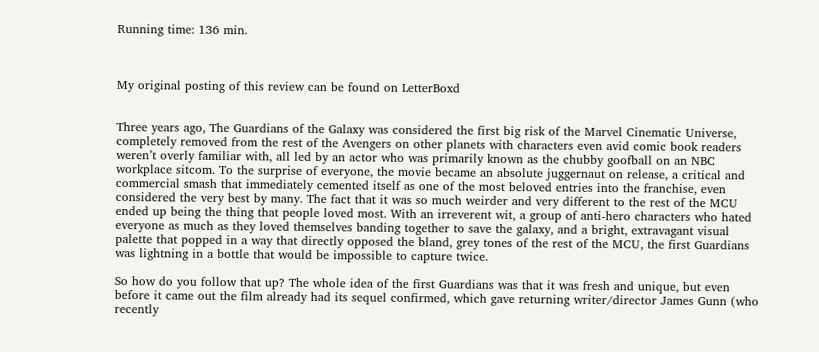Running time: 136 min.



My original posting of this review can be found on LetterBoxd


Three years ago, The Guardians of the Galaxy was considered the first big risk of the Marvel Cinematic Universe, completely removed from the rest of the Avengers on other planets with characters even avid comic book readers weren’t overly familiar with, all led by an actor who was primarily known as the chubby goofball on an NBC workplace sitcom. To the surprise of everyone, the movie became an absolute juggernaut on release, a critical and commercial smash that immediately cemented itself as one of the most beloved entries into the franchise, even considered the very best by many. The fact that it was so much weirder and very different to the rest of the MCU ended up being the thing that people loved most. With an irreverent wit, a group of anti-hero characters who hated everyone as much as they loved themselves banding together to save the galaxy, and a bright, extravagant visual palette that popped in a way that directly opposed the bland, grey tones of the rest of the MCU, the first Guardians was lightning in a bottle that would be impossible to capture twice.

So how do you follow that up? The whole idea of the first Guardians was that it was fresh and unique, but even before it came out the film already had its sequel confirmed, which gave returning writer/director James Gunn (who recently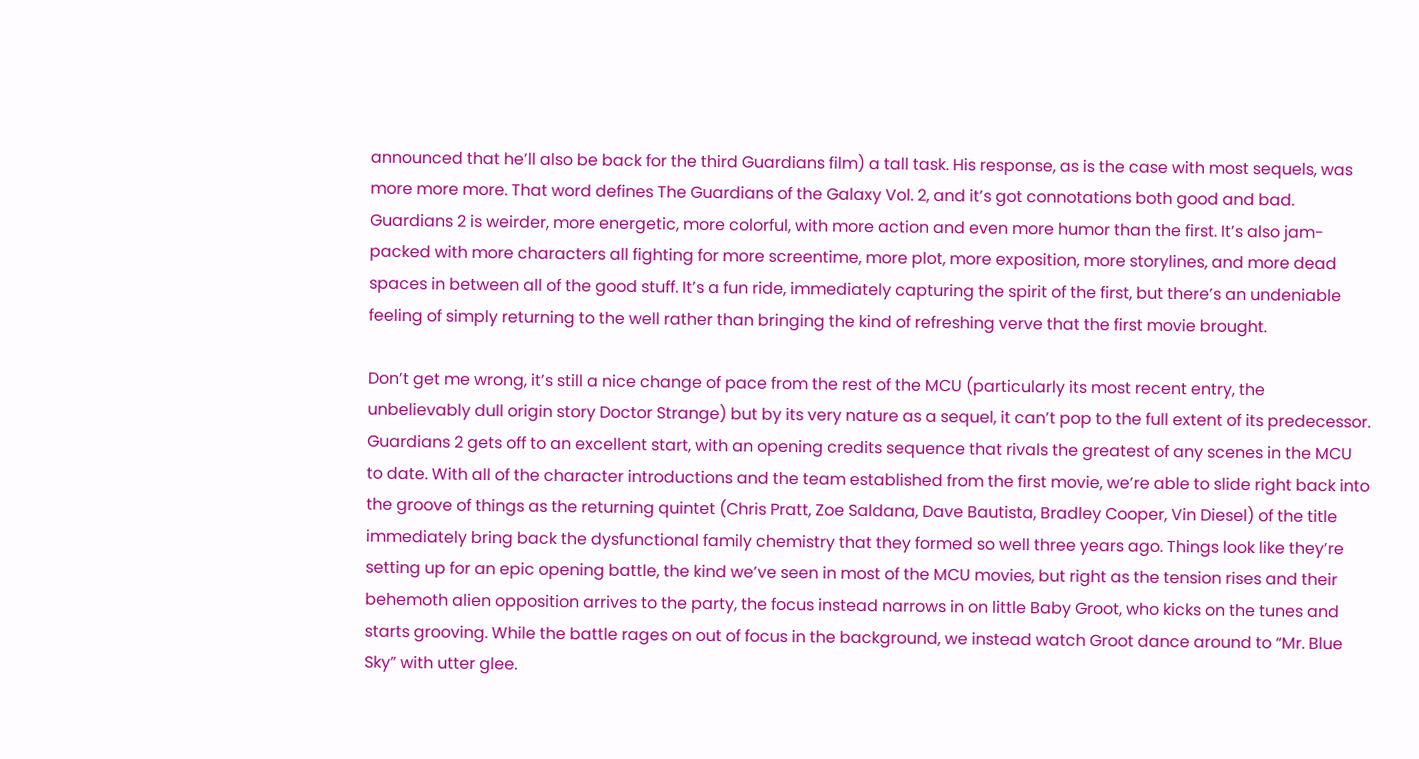announced that he’ll also be back for the third Guardians film) a tall task. His response, as is the case with most sequels, was more more more. That word defines The Guardians of the Galaxy Vol. 2, and it’s got connotations both good and bad. Guardians 2 is weirder, more energetic, more colorful, with more action and even more humor than the first. It’s also jam-packed with more characters all fighting for more screentime, more plot, more exposition, more storylines, and more dead spaces in between all of the good stuff. It’s a fun ride, immediately capturing the spirit of the first, but there’s an undeniable feeling of simply returning to the well rather than bringing the kind of refreshing verve that the first movie brought.

Don’t get me wrong, it’s still a nice change of pace from the rest of the MCU (particularly its most recent entry, the unbelievably dull origin story Doctor Strange) but by its very nature as a sequel, it can’t pop to the full extent of its predecessor. Guardians 2 gets off to an excellent start, with an opening credits sequence that rivals the greatest of any scenes in the MCU to date. With all of the character introductions and the team established from the first movie, we’re able to slide right back into the groove of things as the returning quintet (Chris Pratt, Zoe Saldana, Dave Bautista, Bradley Cooper, Vin Diesel) of the title immediately bring back the dysfunctional family chemistry that they formed so well three years ago. Things look like they’re setting up for an epic opening battle, the kind we’ve seen in most of the MCU movies, but right as the tension rises and their behemoth alien opposition arrives to the party, the focus instead narrows in on little Baby Groot, who kicks on the tunes and starts grooving. While the battle rages on out of focus in the background, we instead watch Groot dance around to “Mr. Blue Sky” with utter glee.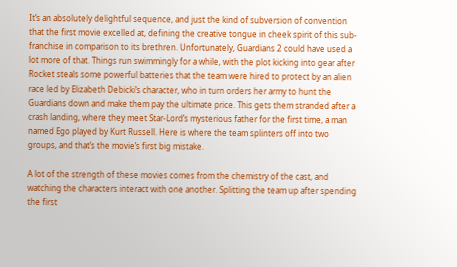It’s an absolutely delightful sequence, and just the kind of subversion of convention that the first movie excelled at, defining the creative tongue in cheek spirit of this sub-franchise in comparison to its brethren. Unfortunately, Guardians 2 could have used a lot more of that. Things run swimmingly for a while, with the plot kicking into gear after Rocket steals some powerful batteries that the team were hired to protect by an alien race led by Elizabeth Debicki’s character, who in turn orders her army to hunt the Guardians down and make them pay the ultimate price. This gets them stranded after a crash landing, where they meet Star-Lord’s mysterious father for the first time, a man named Ego played by Kurt Russell. Here is where the team splinters off into two groups, and that’s the movie’s first big mistake.

A lot of the strength of these movies comes from the chemistry of the cast, and watching the characters interact with one another. Splitting the team up after spending the first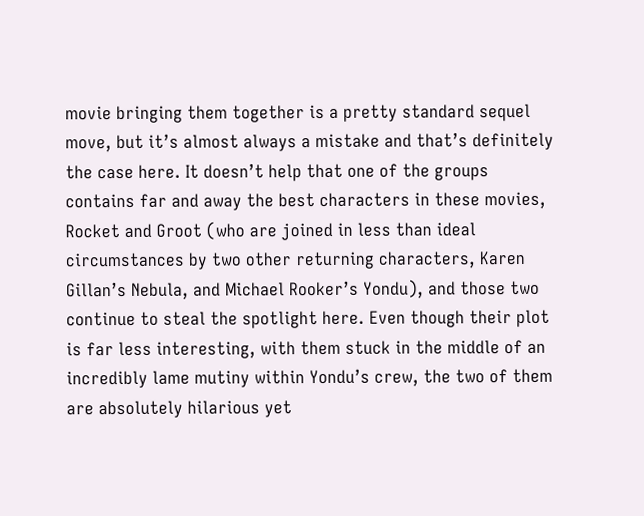movie bringing them together is a pretty standard sequel move, but it’s almost always a mistake and that’s definitely the case here. It doesn’t help that one of the groups contains far and away the best characters in these movies, Rocket and Groot (who are joined in less than ideal circumstances by two other returning characters, Karen Gillan’s Nebula, and Michael Rooker’s Yondu), and those two continue to steal the spotlight here. Even though their plot is far less interesting, with them stuck in the middle of an incredibly lame mutiny within Yondu’s crew, the two of them are absolutely hilarious yet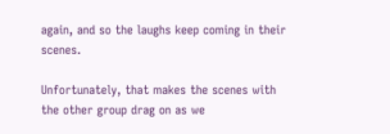again, and so the laughs keep coming in their scenes.

Unfortunately, that makes the scenes with the other group drag on as we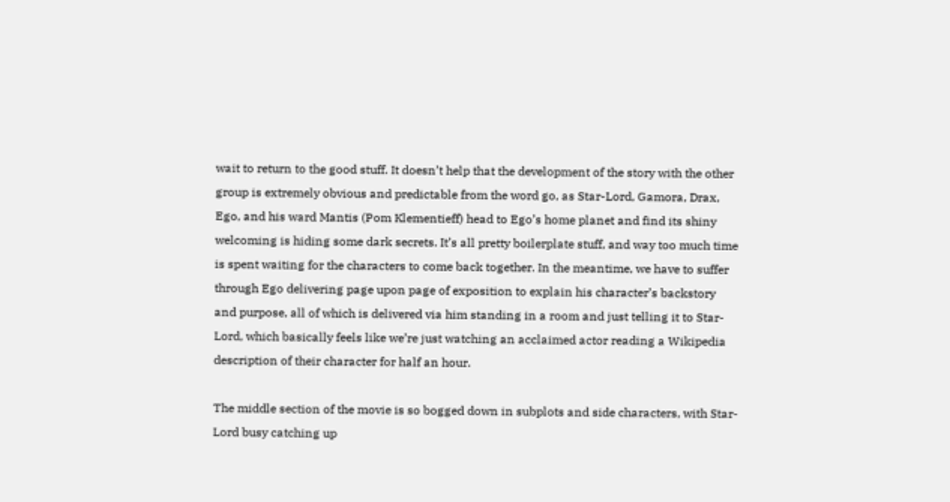wait to return to the good stuff. It doesn’t help that the development of the story with the other group is extremely obvious and predictable from the word go, as Star-Lord, Gamora, Drax, Ego, and his ward Mantis (Pom Klementieff) head to Ego’s home planet and find its shiny welcoming is hiding some dark secrets. It’s all pretty boilerplate stuff, and way too much time is spent waiting for the characters to come back together. In the meantime, we have to suffer through Ego delivering page upon page of exposition to explain his character’s backstory and purpose, all of which is delivered via him standing in a room and just telling it to Star-Lord, which basically feels like we’re just watching an acclaimed actor reading a Wikipedia description of their character for half an hour.

The middle section of the movie is so bogged down in subplots and side characters, with Star-Lord busy catching up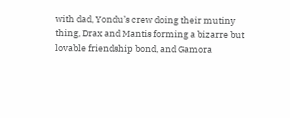with dad, Yondu’s crew doing their mutiny thing, Drax and Mantis forming a bizarre but lovable friendship bond, and Gamora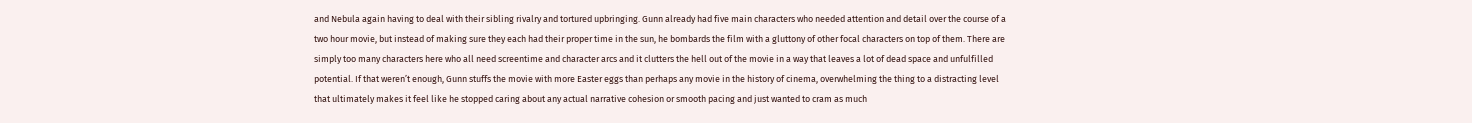and Nebula again having to deal with their sibling rivalry and tortured upbringing. Gunn already had five main characters who needed attention and detail over the course of a two hour movie, but instead of making sure they each had their proper time in the sun, he bombards the film with a gluttony of other focal characters on top of them. There are simply too many characters here who all need screentime and character arcs and it clutters the hell out of the movie in a way that leaves a lot of dead space and unfulfilled potential. If that weren’t enough, Gunn stuffs the movie with more Easter eggs than perhaps any movie in the history of cinema, overwhelming the thing to a distracting level that ultimately makes it feel like he stopped caring about any actual narrative cohesion or smooth pacing and just wanted to cram as much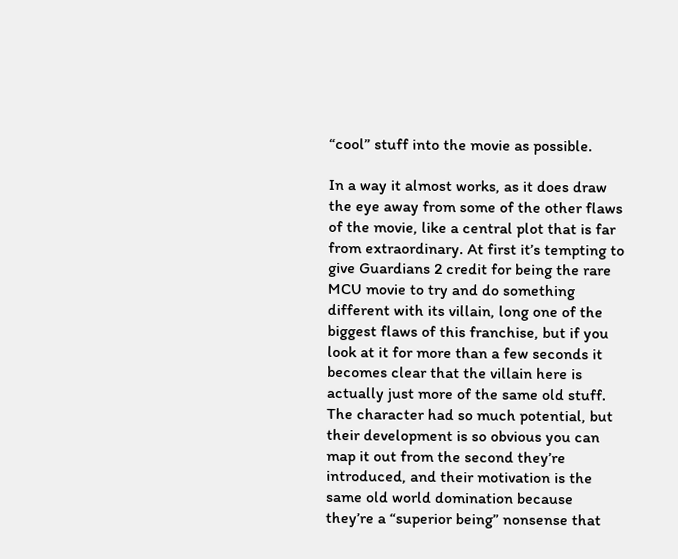“cool” stuff into the movie as possible.

In a way it almost works, as it does draw the eye away from some of the other flaws of the movie, like a central plot that is far from extraordinary. At first it’s tempting to give Guardians 2 credit for being the rare MCU movie to try and do something different with its villain, long one of the biggest flaws of this franchise, but if you look at it for more than a few seconds it becomes clear that the villain here is actually just more of the same old stuff. The character had so much potential, but their development is so obvious you can map it out from the second they’re introduced, and their motivation is the same old world domination because they’re a “superior being” nonsense that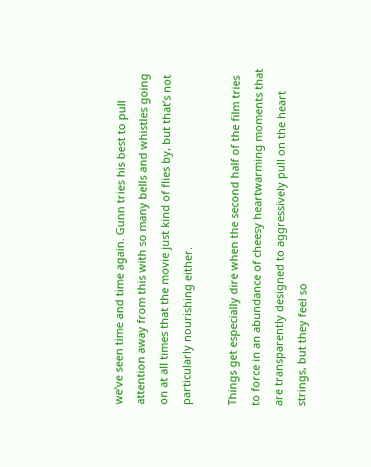we’ve seen time and time again. Gunn tries his best to pull attention away from this with so many bells and whistles going on at all times that the movie just kind of flies by, but that’s not particularly nourishing either.

Things get especially dire when the second half of the film tries to force in an abundance of cheesy heartwarming moments that are transparently designed to aggressively pull on the heart strings, but they feel so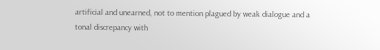artificial and unearned, not to mention plagued by weak dialogue and a tonal discrepancy with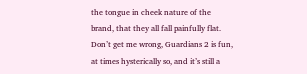the tongue in cheek nature of the brand, that they all fall painfully flat. Don’t get me wrong, Guardians 2 is fun, at times hysterically so, and it’s still a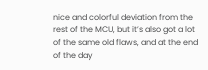nice and colorful deviation from the rest of the MCU, but it’s also got a lot of the same old flaws, and at the end of the day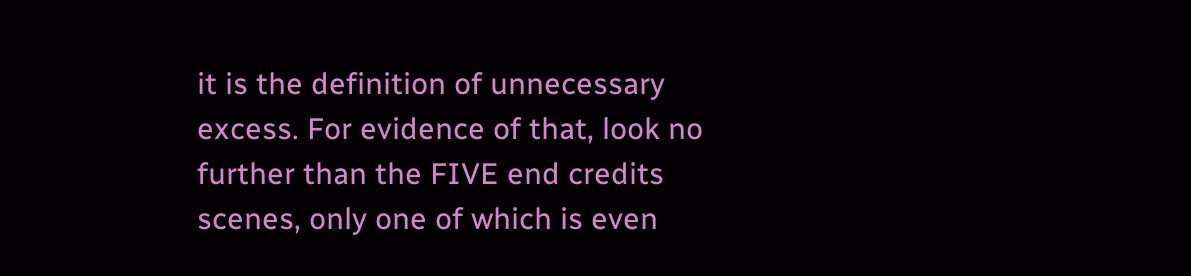it is the definition of unnecessary excess. For evidence of that, look no further than the FIVE end credits scenes, only one of which is even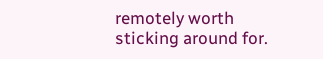remotely worth sticking around for.